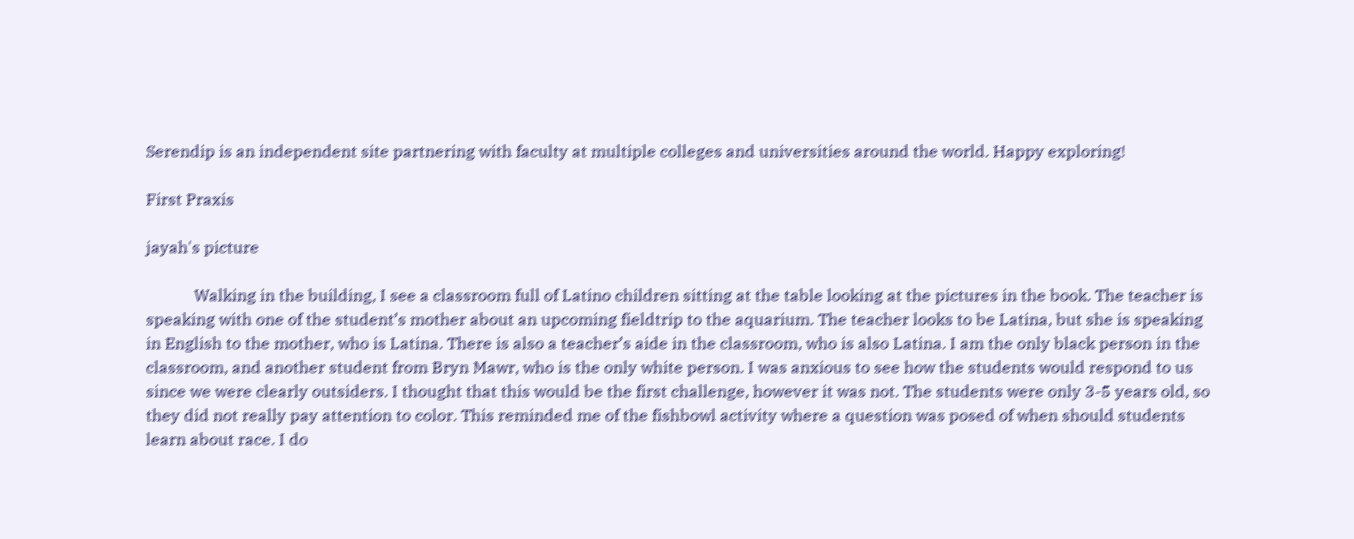Serendip is an independent site partnering with faculty at multiple colleges and universities around the world. Happy exploring!

First Praxis

jayah's picture

            Walking in the building, I see a classroom full of Latino children sitting at the table looking at the pictures in the book. The teacher is speaking with one of the student’s mother about an upcoming fieldtrip to the aquarium. The teacher looks to be Latina, but she is speaking in English to the mother, who is Latina. There is also a teacher’s aide in the classroom, who is also Latina. I am the only black person in the classroom, and another student from Bryn Mawr, who is the only white person. I was anxious to see how the students would respond to us since we were clearly outsiders. I thought that this would be the first challenge, however it was not. The students were only 3-5 years old, so they did not really pay attention to color. This reminded me of the fishbowl activity where a question was posed of when should students learn about race. I do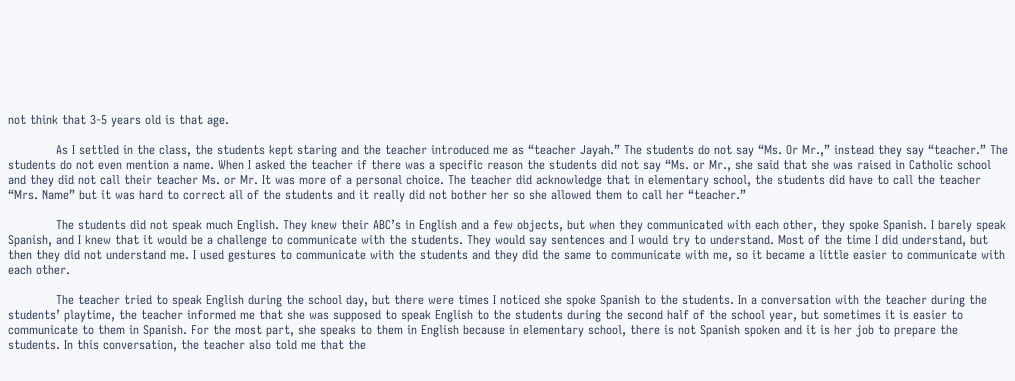not think that 3-5 years old is that age.

            As I settled in the class, the students kept staring and the teacher introduced me as “teacher Jayah.” The students do not say “Ms. Or Mr.,” instead they say “teacher.” The students do not even mention a name. When I asked the teacher if there was a specific reason the students did not say “Ms. or Mr., she said that she was raised in Catholic school and they did not call their teacher Ms. or Mr. It was more of a personal choice. The teacher did acknowledge that in elementary school, the students did have to call the teacher “Mrs. Name” but it was hard to correct all of the students and it really did not bother her so she allowed them to call her “teacher.”

            The students did not speak much English. They knew their ABC’s in English and a few objects, but when they communicated with each other, they spoke Spanish. I barely speak Spanish, and I knew that it would be a challenge to communicate with the students. They would say sentences and I would try to understand. Most of the time I did understand, but then they did not understand me. I used gestures to communicate with the students and they did the same to communicate with me, so it became a little easier to communicate with each other.

            The teacher tried to speak English during the school day, but there were times I noticed she spoke Spanish to the students. In a conversation with the teacher during the students’ playtime, the teacher informed me that she was supposed to speak English to the students during the second half of the school year, but sometimes it is easier to communicate to them in Spanish. For the most part, she speaks to them in English because in elementary school, there is not Spanish spoken and it is her job to prepare the students. In this conversation, the teacher also told me that the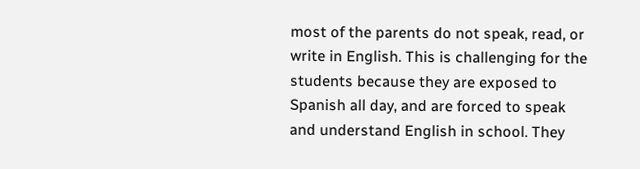most of the parents do not speak, read, or write in English. This is challenging for the students because they are exposed to Spanish all day, and are forced to speak and understand English in school. They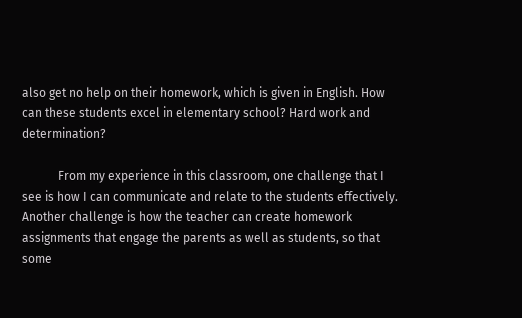also get no help on their homework, which is given in English. How can these students excel in elementary school? Hard work and determination?

            From my experience in this classroom, one challenge that I see is how I can communicate and relate to the students effectively. Another challenge is how the teacher can create homework assignments that engage the parents as well as students, so that some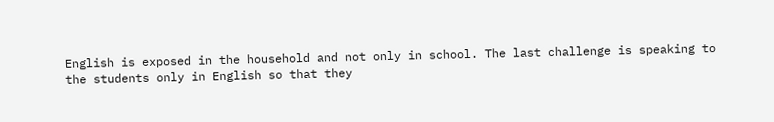English is exposed in the household and not only in school. The last challenge is speaking to the students only in English so that they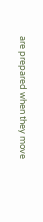are prepared when they move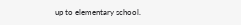up to elementary school.